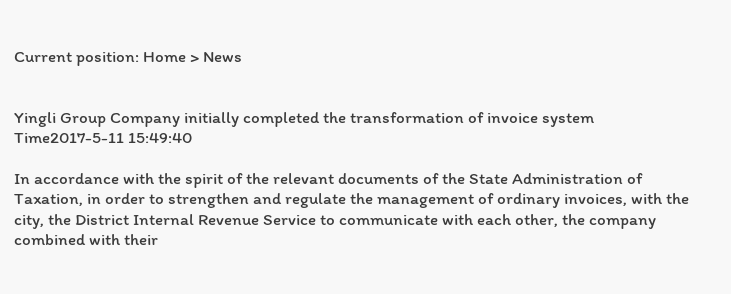Current position: Home > News


Yingli Group Company initially completed the transformation of invoice system
Time2017-5-11 15:49:40

In accordance with the spirit of the relevant documents of the State Administration of Taxation, in order to strengthen and regulate the management of ordinary invoices, with the city, the District Internal Revenue Service to communicate with each other, the company combined with their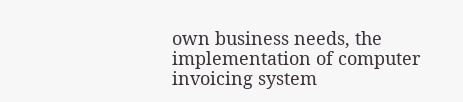own business needs, the implementation of computer invoicing system